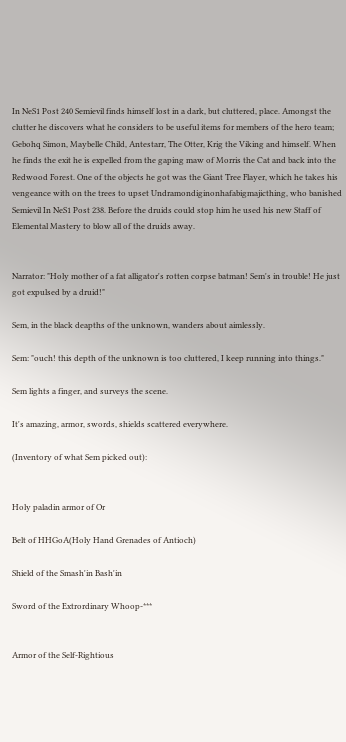In NeS1 Post 240 Semievil finds himself lost in a dark, but cluttered, place. Amongst the clutter he discovers what he considers to be useful items for members of the hero team; Gebohq Simon, Maybelle Child, Antestarr, The Otter, Krig the Viking and himself. When he finds the exit he is expelled from the gaping maw of Morris the Cat and back into the Redwood Forest. One of the objects he got was the Giant Tree Flayer, which he takes his vengeance with on the trees to upset Undramondiginonhafabigmajicthing, who banished Semievil In NeS1 Post 238. Before the druids could stop him he used his new Staff of Elemental Mastery to blow all of the druids away.


Narrator: "Holy mother of a fat alligator's rotten corpse batman! Sem's in trouble! He just got expulsed by a druid!"

Sem, in the black deapths of the unknown, wanders about aimlessly.

Sem: "ouch! this depth of the unknown is too cluttered, I keep running into things."

Sem lights a finger, and surveys the scene.

It's amazing, armor, swords, shields scattered everywhere.

(Inventory of what Sem picked out):


Holy paladin armor of Or

Belt of HHGoA(Holy Hand Grenades of Antioch)

Shield of the Smash'in Bash'in

Sword of the Extrordinary Whoop-***


Armor of the Self-Rightious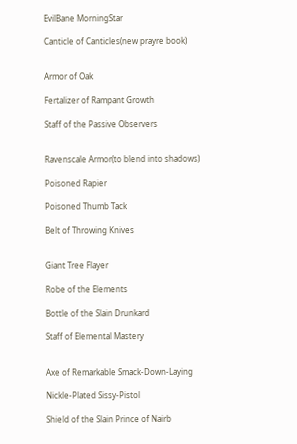EvilBane MorningStar

Canticle of Canticles(new prayre book)


Armor of Oak

Fertalizer of Rampant Growth

Staff of the Passive Observers


Ravenscale Armor(to blend into shadows)

Poisoned Rapier

Poisoned Thumb Tack

Belt of Throwing Knives


Giant Tree Flayer

Robe of the Elements

Bottle of the Slain Drunkard

Staff of Elemental Mastery


Axe of Remarkable Smack-Down-Laying

Nickle-Plated Sissy-Pistol

Shield of the Slain Prince of Nairb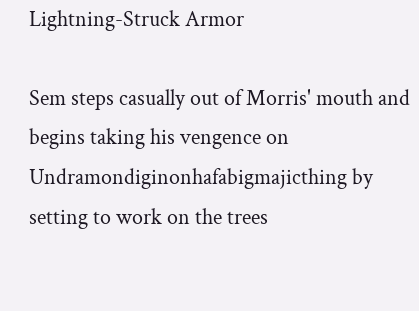Lightning-Struck Armor

Sem steps casually out of Morris' mouth and begins taking his vengence on Undramondiginonhafabigmajicthing by setting to work on the trees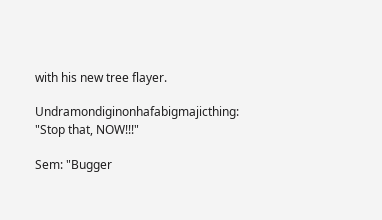with his new tree flayer.

Undramondiginonhafabigmajicthing: "Stop that, NOW!!!"

Sem: "Bugger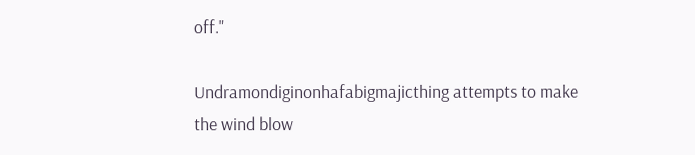off."

Undramondiginonhafabigmajicthing attempts to make the wind blow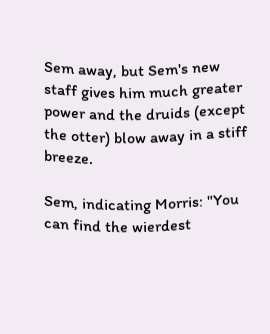Sem away, but Sem's new staff gives him much greater power and the druids (except the otter) blow away in a stiff breeze.

Sem, indicating Morris: "You can find the wierdest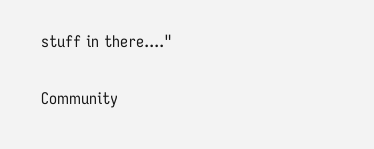stuff in there...."

Community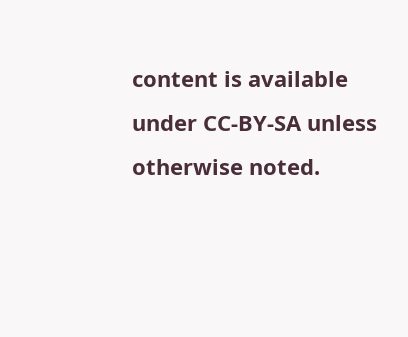content is available under CC-BY-SA unless otherwise noted.